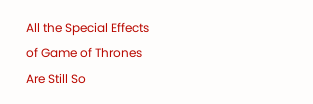All the Special Effects of Game of Thrones Are Still So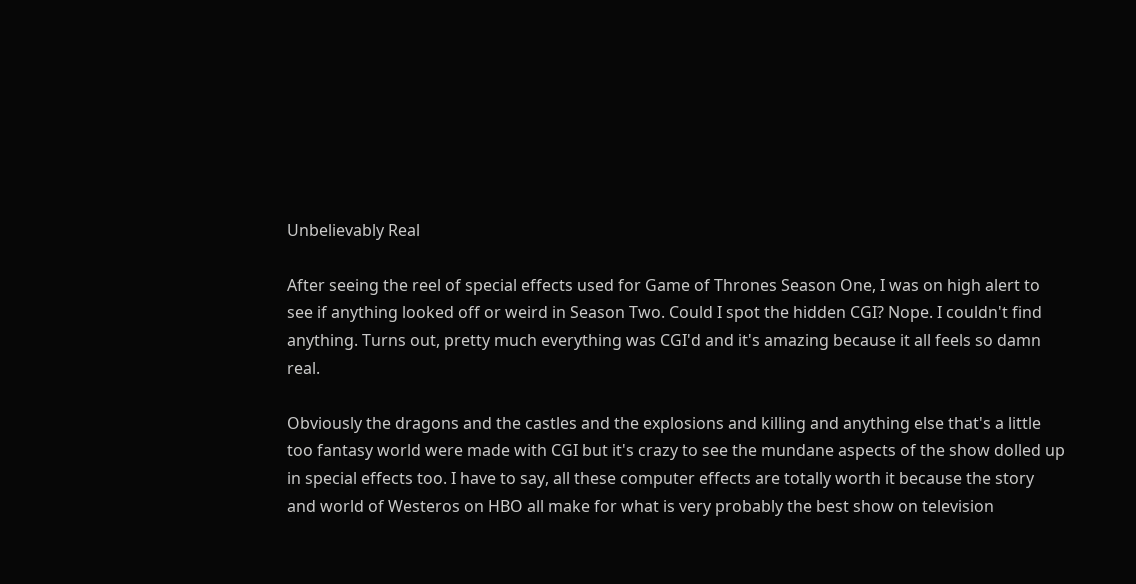Unbelievably Real

After seeing the reel of special effects used for Game of Thrones Season One, I was on high alert to see if anything looked off or weird in Season Two. Could I spot the hidden CGI? Nope. I couldn't find anything. Turns out, pretty much everything was CGI'd and it's amazing because it all feels so damn real.

Obviously the dragons and the castles and the explosions and killing and anything else that's a little too fantasy world were made with CGI but it's crazy to see the mundane aspects of the show dolled up in special effects too. I have to say, all these computer effects are totally worth it because the story and world of Westeros on HBO all make for what is very probably the best show on television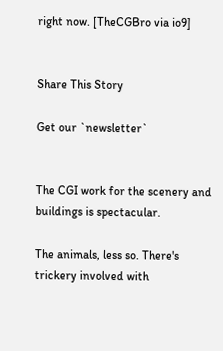right now. [TheCGBro via io9]


Share This Story

Get our `newsletter`


The CGI work for the scenery and buildings is spectacular.

The animals, less so. There's trickery involved with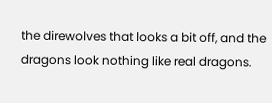the direwolves that looks a bit off, and the dragons look nothing like real dragons.